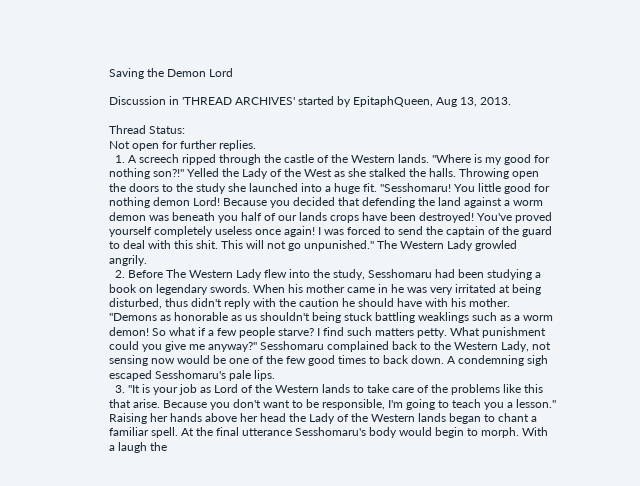Saving the Demon Lord

Discussion in 'THREAD ARCHIVES' started by EpitaphQueen, Aug 13, 2013.

Thread Status:
Not open for further replies.
  1. A screech ripped through the castle of the Western lands. "Where is my good for nothing son?!" Yelled the Lady of the West as she stalked the halls. Throwing open the doors to the study she launched into a huge fit. "Sesshomaru! You little good for nothing demon Lord! Because you decided that defending the land against a worm demon was beneath you half of our lands crops have been destroyed! You've proved yourself completely useless once again! I was forced to send the captain of the guard to deal with this shit. This will not go unpunished." The Western Lady growled angrily.
  2. Before The Western Lady flew into the study, Sesshomaru had been studying a book on legendary swords. When his mother came in he was very irritated at being disturbed, thus didn't reply with the caution he should have with his mother. "Demons as honorable as us shouldn't being stuck battling weaklings such as a worm demon! So what if a few people starve? I find such matters petty. What punishment could you give me anyway?" Sesshomaru complained back to the Western Lady, not sensing now would be one of the few good times to back down. A condemning sigh escaped Sesshomaru's pale lips.
  3. "It is your job as Lord of the Western lands to take care of the problems like this that arise. Because you don't want to be responsible, I'm going to teach you a lesson." Raising her hands above her head the Lady of the Western lands began to chant a familiar spell. At the final utterance Sesshomaru's body would begin to morph. With a laugh the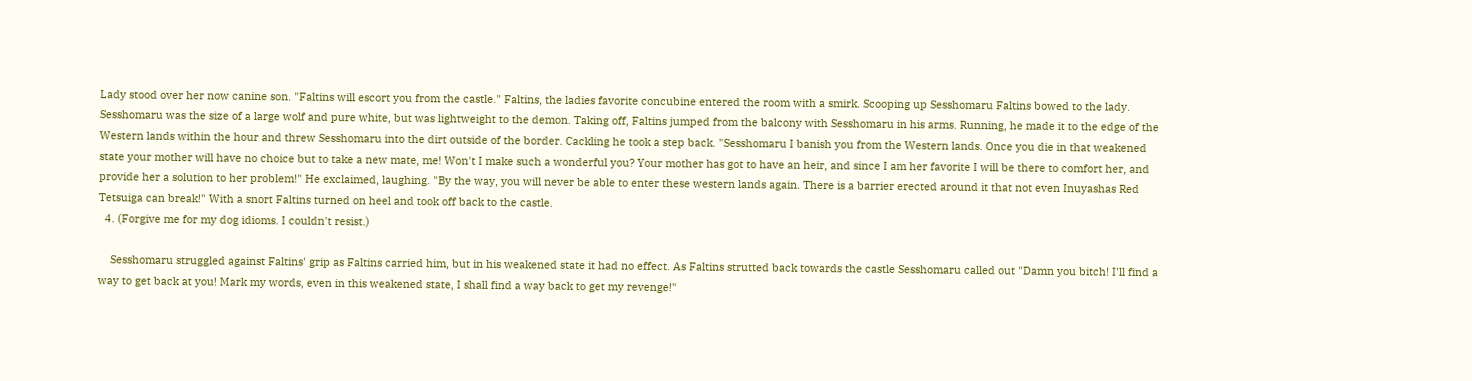Lady stood over her now canine son. "Faltins will escort you from the castle." Faltins, the ladies favorite concubine entered the room with a smirk. Scooping up Sesshomaru Faltins bowed to the lady. Sesshomaru was the size of a large wolf and pure white, but was lightweight to the demon. Taking off, Faltins jumped from the balcony with Sesshomaru in his arms. Running, he made it to the edge of the Western lands within the hour and threw Sesshomaru into the dirt outside of the border. Cackling he took a step back. "Sesshomaru I banish you from the Western lands. Once you die in that weakened state your mother will have no choice but to take a new mate, me! Won't I make such a wonderful you? Your mother has got to have an heir, and since I am her favorite I will be there to comfort her, and provide her a solution to her problem!" He exclaimed, laughing. "By the way, you will never be able to enter these western lands again. There is a barrier erected around it that not even Inuyashas Red Tetsuiga can break!" With a snort Faltins turned on heel and took off back to the castle.
  4. (Forgive me for my dog idioms. I couldn't resist.)

    Sesshomaru struggled against Faltins' grip as Faltins carried him, but in his weakened state it had no effect. As Faltins strutted back towards the castle Sesshomaru called out "Damn you bitch! I'll find a way to get back at you! Mark my words, even in this weakened state, I shall find a way back to get my revenge!"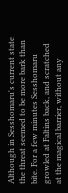Although in Sesshomaru's current state the threat seemed to be more bark than bite. For a few minutes Sesshomaru growled at Faltins back, and scratched at the magical barrier, without any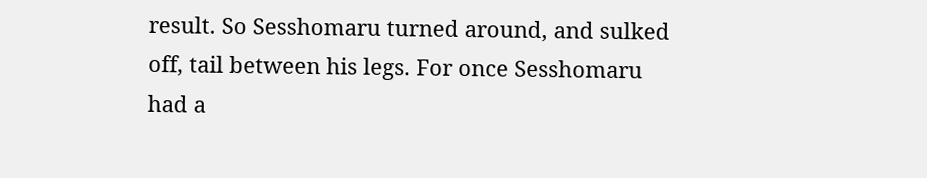result. So Sesshomaru turned around, and sulked off, tail between his legs. For once Sesshomaru had a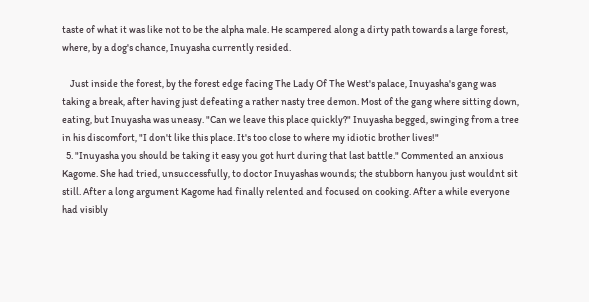taste of what it was like not to be the alpha male. He scampered along a dirty path towards a large forest, where, by a dog's chance, Inuyasha currently resided.

    Just inside the forest, by the forest edge facing The Lady Of The West's palace, Inuyasha's gang was taking a break, after having just defeating a rather nasty tree demon. Most of the gang where sitting down, eating, but Inuyasha was uneasy. "Can we leave this place quickly?" Inuyasha begged, swinging from a tree in his discomfort, "I don't like this place. It's too close to where my idiotic brother lives!"
  5. "Inuyasha you should be taking it easy you got hurt during that last battle." Commented an anxious Kagome. She had tried, unsuccessfully, to doctor Inuyashas wounds; the stubborn hanyou just wouldnt sit still. After a long argument Kagome had finally relented and focused on cooking. After a while everyone had visibly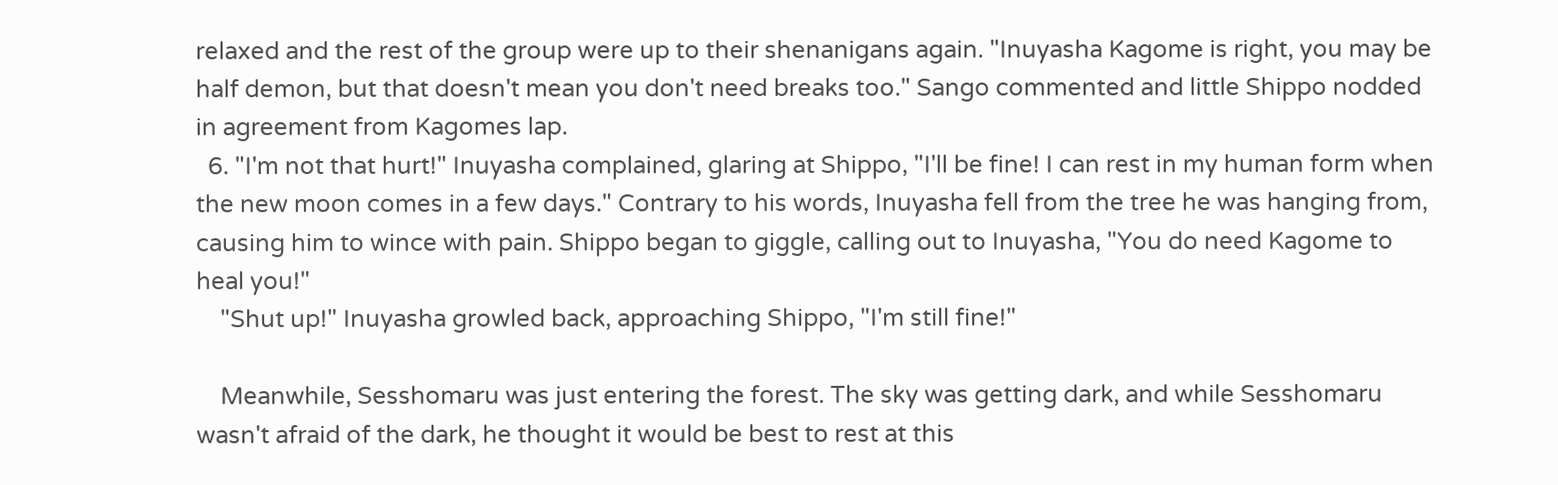relaxed and the rest of the group were up to their shenanigans again. "Inuyasha Kagome is right, you may be half demon, but that doesn't mean you don't need breaks too." Sango commented and little Shippo nodded in agreement from Kagomes lap.
  6. "I'm not that hurt!" Inuyasha complained, glaring at Shippo, "I'll be fine! I can rest in my human form when the new moon comes in a few days." Contrary to his words, Inuyasha fell from the tree he was hanging from, causing him to wince with pain. Shippo began to giggle, calling out to Inuyasha, "You do need Kagome to heal you!"
    "Shut up!" Inuyasha growled back, approaching Shippo, "I'm still fine!"

    Meanwhile, Sesshomaru was just entering the forest. The sky was getting dark, and while Sesshomaru wasn't afraid of the dark, he thought it would be best to rest at this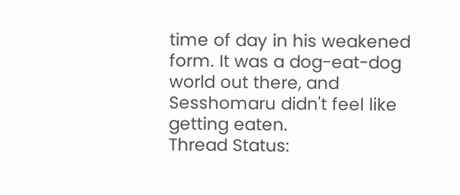time of day in his weakened form. It was a dog-eat-dog world out there, and Sesshomaru didn't feel like getting eaten.
Thread Status: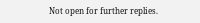Not open for further replies.